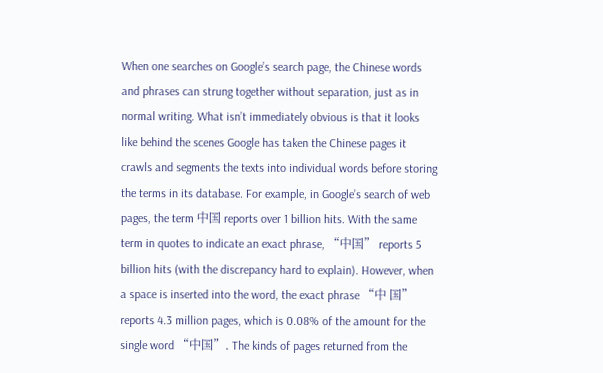When one searches on Google’s search page, the Chinese words and phrases can strung together without separation, just as in normal writing. What isn’t immediately obvious is that it looks like behind the scenes Google has taken the Chinese pages it crawls and segments the texts into individual words before storing the terms in its database. For example, in Google’s search of web pages, the term 中国 reports over 1 billion hits. With the same term in quotes to indicate an exact phrase, “中国” reports 5 billion hits (with the discrepancy hard to explain). However, when a space is inserted into the word, the exact phrase “中 国” reports 4.3 million pages, which is 0.08% of the amount for the single word “中国”. The kinds of pages returned from the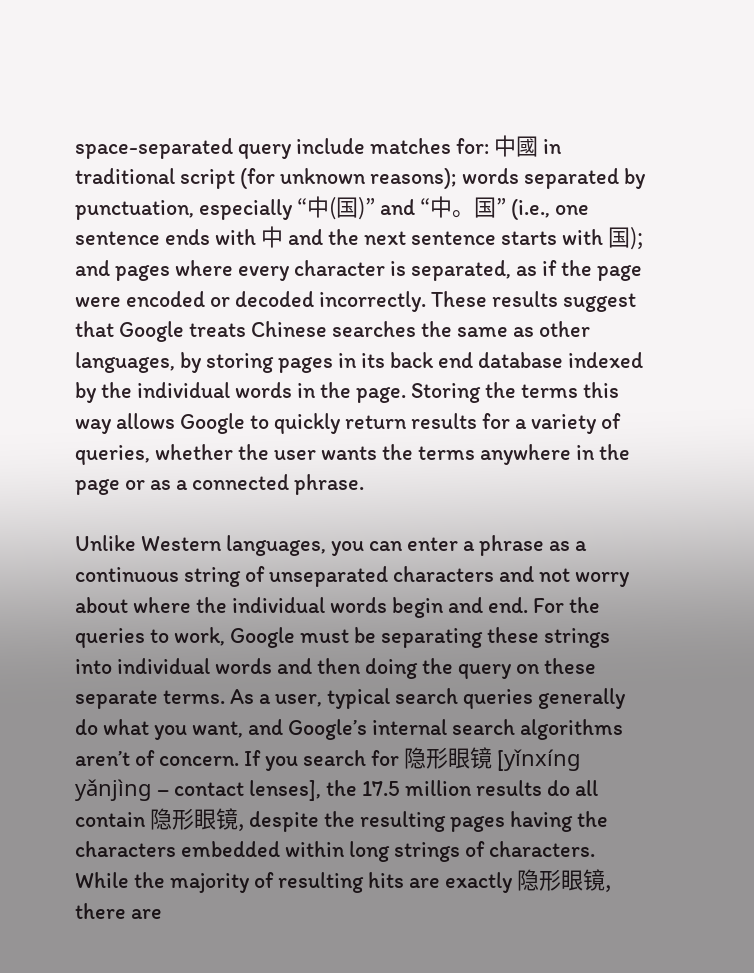space-separated query include matches for: 中國 in traditional script (for unknown reasons); words separated by punctuation, especially “中(国)” and “中。国” (i.e., one sentence ends with 中 and the next sentence starts with 国); and pages where every character is separated, as if the page were encoded or decoded incorrectly. These results suggest that Google treats Chinese searches the same as other languages, by storing pages in its back end database indexed by the individual words in the page. Storing the terms this way allows Google to quickly return results for a variety of queries, whether the user wants the terms anywhere in the page or as a connected phrase.

Unlike Western languages, you can enter a phrase as a continuous string of unseparated characters and not worry about where the individual words begin and end. For the queries to work, Google must be separating these strings into individual words and then doing the query on these separate terms. As a user, typical search queries generally do what you want, and Google’s internal search algorithms aren’t of concern. If you search for 隐形眼镜 [yǐnxíng yǎnjìng – contact lenses], the 17.5 million results do all contain 隐形眼镜, despite the resulting pages having the characters embedded within long strings of characters. While the majority of resulting hits are exactly 隐形眼镜, there are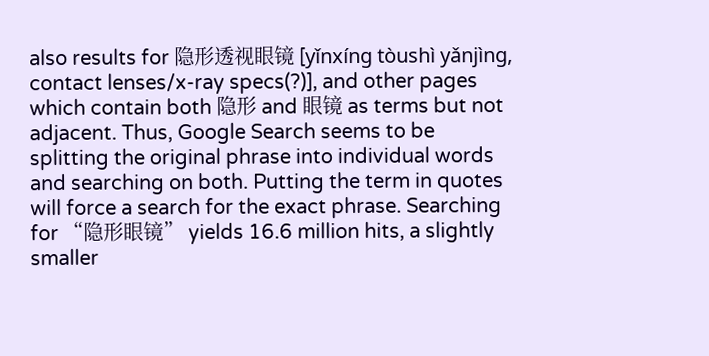also results for 隐形透视眼镜 [yǐnxíng tòushì yǎnjìng, contact lenses/x-ray specs(?)], and other pages which contain both 隐形 and 眼镜 as terms but not adjacent. Thus, Google Search seems to be splitting the original phrase into individual words and searching on both. Putting the term in quotes will force a search for the exact phrase. Searching for “隐形眼镜” yields 16.6 million hits, a slightly smaller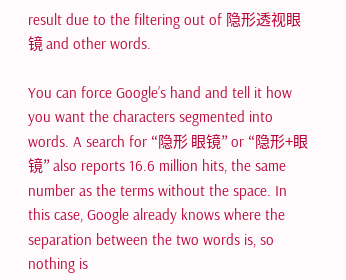result due to the filtering out of 隐形透视眼镜 and other words.

You can force Google’s hand and tell it how you want the characters segmented into words. A search for “隐形 眼镜” or “隐形+眼镜” also reports 16.6 million hits, the same number as the terms without the space. In this case, Google already knows where the separation between the two words is, so nothing is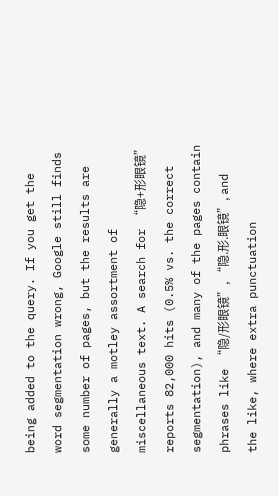being added to the query. If you get the word segmentation wrong, Google still finds some number of pages, but the results are generally a motley assortment of miscellaneous text. A search for “隐+形眼镜” reports 82,000 hits (0.5% vs. the correct segmentation), and many of the pages contain phrases like “隐/形眼镜”, “隐.形.眼镜”, and the like, where extra punctuation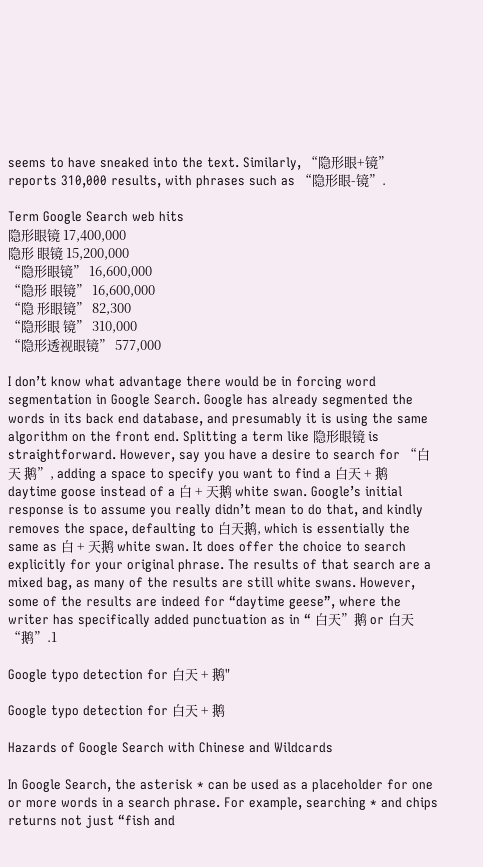seems to have sneaked into the text. Similarly, “隐形眼+镜” reports 310,000 results, with phrases such as “隐形眼-镜”.

Term Google Search web hits
隐形眼镜 17,400,000
隐形 眼镜 15,200,000
“隐形眼镜” 16,600,000
“隐形 眼镜” 16,600,000
“隐 形眼镜” 82,300
“隐形眼 镜” 310,000
“隐形透视眼镜” 577,000

I don’t know what advantage there would be in forcing word segmentation in Google Search. Google has already segmented the words in its back end database, and presumably it is using the same algorithm on the front end. Splitting a term like 隐形眼镜 is straightforward. However, say you have a desire to search for “白天 鹅”, adding a space to specify you want to find a 白天 + 鹅 daytime goose instead of a 白 + 天鹅 white swan. Google’s initial response is to assume you really didn’t mean to do that, and kindly removes the space, defaulting to 白天鹅, which is essentially the same as 白 + 天鹅 white swan. It does offer the choice to search explicitly for your original phrase. The results of that search are a mixed bag, as many of the results are still white swans. However, some of the results are indeed for “daytime geese”, where the writer has specifically added punctuation as in “ 白天”鹅 or 白天“鹅”.1

Google typo detection for 白天 + 鹅"

Google typo detection for 白天 + 鹅

Hazards of Google Search with Chinese and Wildcards

In Google Search, the asterisk * can be used as a placeholder for one or more words in a search phrase. For example, searching * and chips returns not just “fish and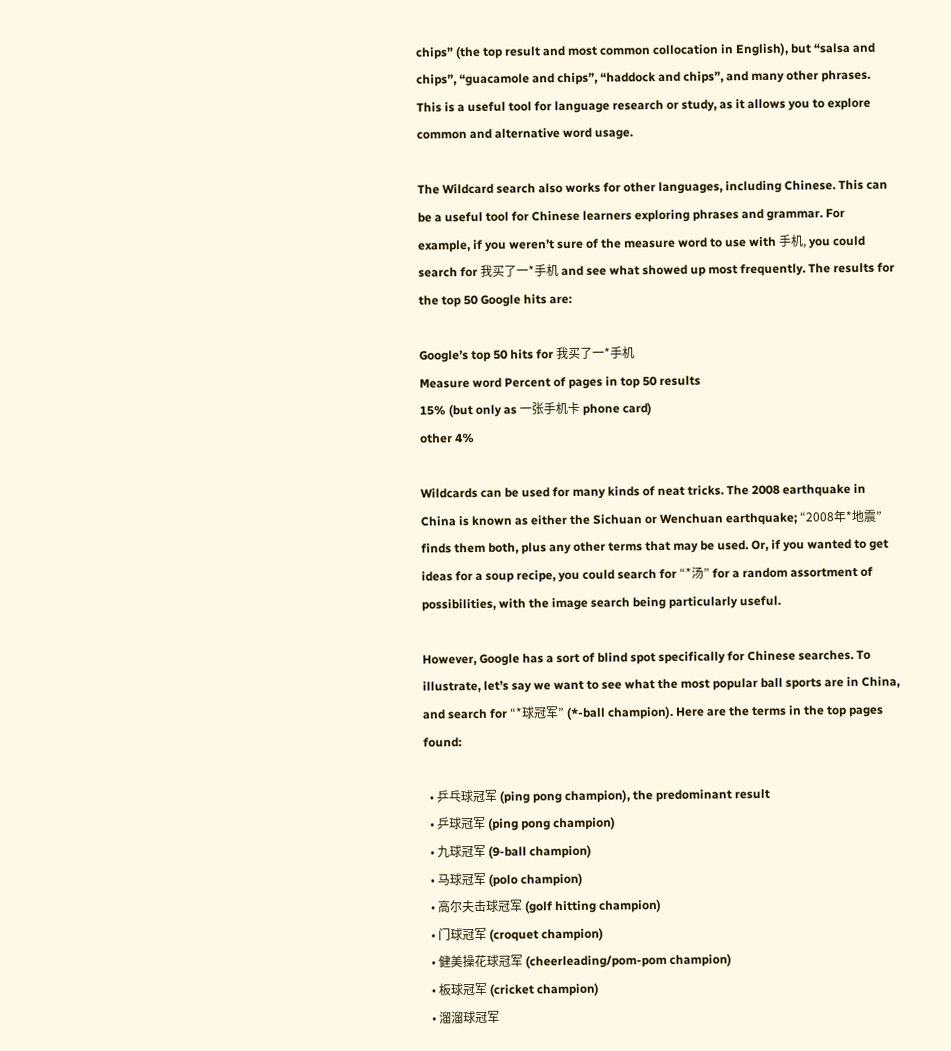chips” (the top result and most common collocation in English), but “salsa and chips”, “guacamole and chips”, “haddock and chips”, and many other phrases. This is a useful tool for language research or study, as it allows you to explore common and alternative word usage.

The Wildcard search also works for other languages, including Chinese. This can be a useful tool for Chinese learners exploring phrases and grammar. For example, if you weren’t sure of the measure word to use with 手机, you could search for 我买了一*手机 and see what showed up most frequently. The results for the top 50 Google hits are:

Google’s top 50 hits for 我买了一*手机
Measure word Percent of pages in top 50 results
15% (but only as 一张手机卡 phone card)
other 4%

Wildcards can be used for many kinds of neat tricks. The 2008 earthquake in China is known as either the Sichuan or Wenchuan earthquake; “2008年*地震” finds them both, plus any other terms that may be used. Or, if you wanted to get ideas for a soup recipe, you could search for “*汤” for a random assortment of possibilities, with the image search being particularly useful.

However, Google has a sort of blind spot specifically for Chinese searches. To illustrate, let’s say we want to see what the most popular ball sports are in China, and search for “*球冠军” (*-ball champion). Here are the terms in the top pages found:

  • 乒乓球冠军 (ping pong champion), the predominant result
  • 乒球冠军 (ping pong champion)
  • 九球冠军 (9-ball champion)
  • 马球冠军 (polo champion)
  • 高尔夫击球冠军 (golf hitting champion)
  • 门球冠军 (croquet champion)
  • 健美操花球冠军 (cheerleading/pom-pom champion)
  • 板球冠军 (cricket champion)
  • 溜溜球冠军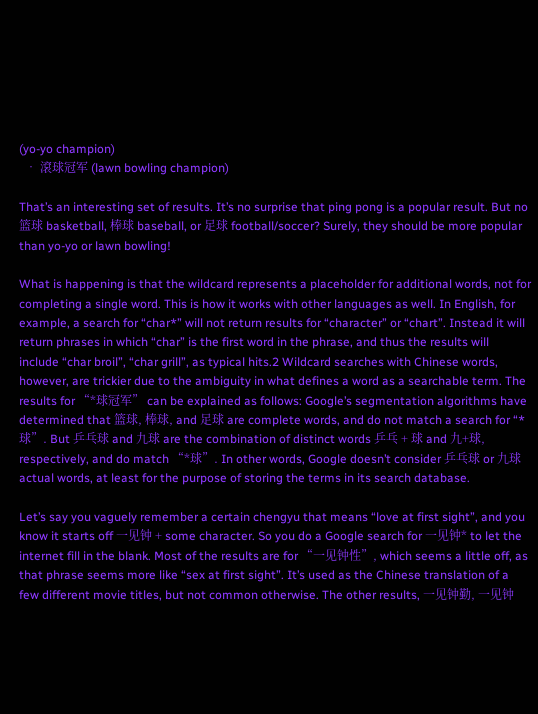(yo-yo champion)
  • 滾球冠军 (lawn bowling champion)

That’s an interesting set of results. It’s no surprise that ping pong is a popular result. But no 篮球 basketball, 棒球 baseball, or 足球 football/soccer? Surely, they should be more popular than yo-yo or lawn bowling!

What is happening is that the wildcard represents a placeholder for additional words, not for completing a single word. This is how it works with other languages as well. In English, for example, a search for “char*” will not return results for “character” or “chart”. Instead it will return phrases in which “char” is the first word in the phrase, and thus the results will include “char broil”, “char grill”, as typical hits.2 Wildcard searches with Chinese words, however, are trickier due to the ambiguity in what defines a word as a searchable term. The results for “*球冠军” can be explained as follows: Google’s segmentation algorithms have determined that 篮球, 棒球, and 足球 are complete words, and do not match a search for “*球”. But 乒乓球 and 九球 are the combination of distinct words 乒乓 + 球 and 九+球, respectively, and do match “*球”. In other words, Google doesn’t consider 乒乓球 or 九球 actual words, at least for the purpose of storing the terms in its search database.

Let’s say you vaguely remember a certain chengyu that means “love at first sight”, and you know it starts off 一见钟 + some character. So you do a Google search for 一见钟* to let the internet fill in the blank. Most of the results are for “一见钟性”, which seems a little off, as that phrase seems more like “sex at first sight”. It’s used as the Chinese translation of a few different movie titles, but not common otherwise. The other results, 一见钟勤, 一见钟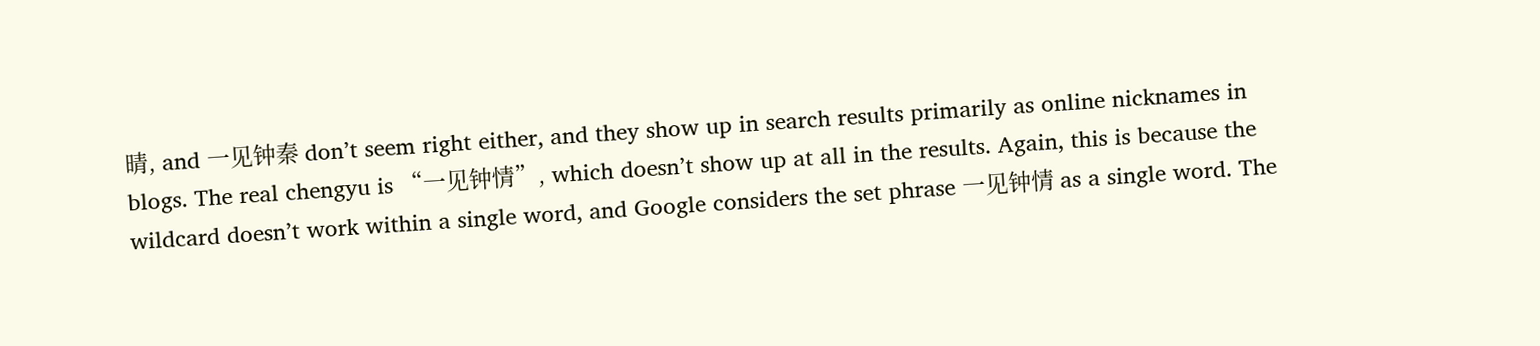晴, and 一见钟秦 don’t seem right either, and they show up in search results primarily as online nicknames in blogs. The real chengyu is “一见钟情”, which doesn’t show up at all in the results. Again, this is because the wildcard doesn’t work within a single word, and Google considers the set phrase 一见钟情 as a single word. The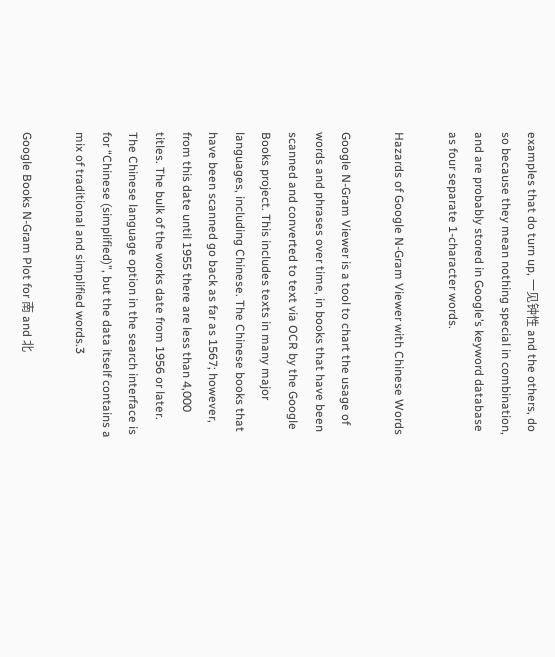examples that do turn up, 一见钟性 and the others, do so because they mean nothing special in combination, and are probably stored in Google’s keyword database as four separate 1-character words.

Hazards of Google N-Gram Viewer with Chinese Words

Google N-Gram Viewer is a tool to chart the usage of words and phrases over time, in books that have been scanned and converted to text via OCR by the Google Books project. This includes texts in many major languages, including Chinese. The Chinese books that have been scanned go back as far as 1567; however, from this date until 1955 there are less than 4,000 titles. The bulk of the works date from 1956 or later. The Chinese language option in the search interface is for “Chinese (simplified)”, but the data itself contains a mix of traditional and simplified words.3

Google Books N-Gram Plot for 南 and 北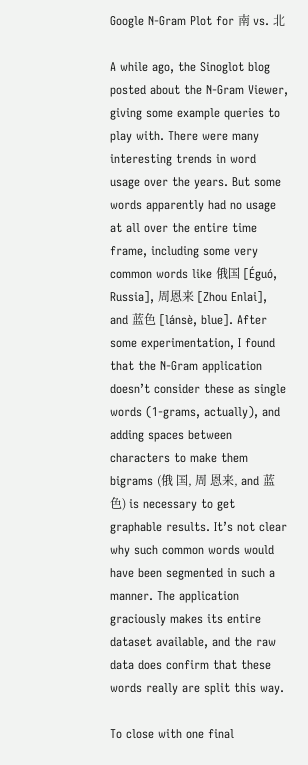Google N-Gram Plot for 南 vs. 北

A while ago, the Sinoglot blog posted about the N-Gram Viewer, giving some example queries to play with. There were many interesting trends in word usage over the years. But some words apparently had no usage at all over the entire time frame, including some very common words like 俄国 [Éguó, Russia], 周恩来 [Zhou Enlai], and 蓝色 [lánsè, blue]. After some experimentation, I found that the N-Gram application doesn’t consider these as single words (1-grams, actually), and adding spaces between characters to make them bigrams (俄 国, 周 恩来, and 蓝 色) is necessary to get graphable results. It’s not clear why such common words would have been segmented in such a manner. The application graciously makes its entire dataset available, and the raw data does confirm that these words really are split this way.

To close with one final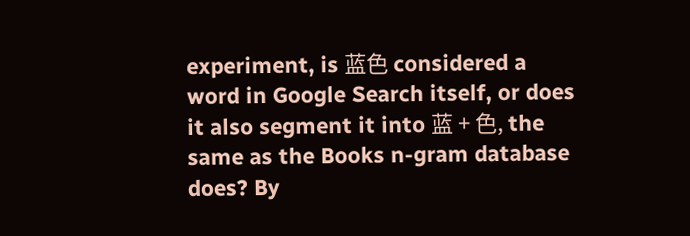experiment, is 蓝色 considered a word in Google Search itself, or does it also segment it into 蓝 + 色, the same as the Books n-gram database does? By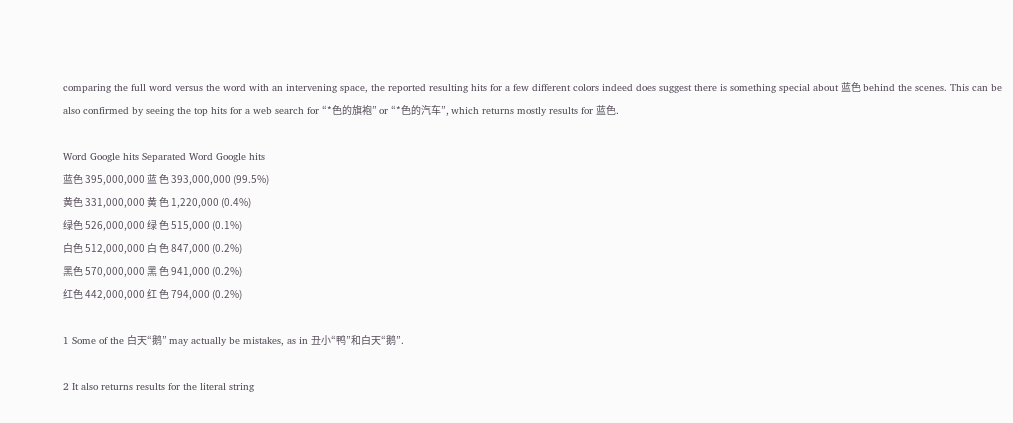comparing the full word versus the word with an intervening space, the reported resulting hits for a few different colors indeed does suggest there is something special about 蓝色 behind the scenes. This can be also confirmed by seeing the top hits for a web search for “*色的旗袍” or “*色的汽车”, which returns mostly results for 蓝色.

Word Google hits Separated Word Google hits
蓝色 395,000,000 蓝 色 393,000,000 (99.5%)
黄色 331,000,000 黄 色 1,220,000 (0.4%)
绿色 526,000,000 绿 色 515,000 (0.1%)
白色 512,000,000 白 色 847,000 (0.2%)
黑色 570,000,000 黑 色 941,000 (0.2%)
红色 442,000,000 红 色 794,000 (0.2%)

1 Some of the 白天“鹅” may actually be mistakes, as in 丑小“鸭”和白天“鹅”.

2 It also returns results for the literal string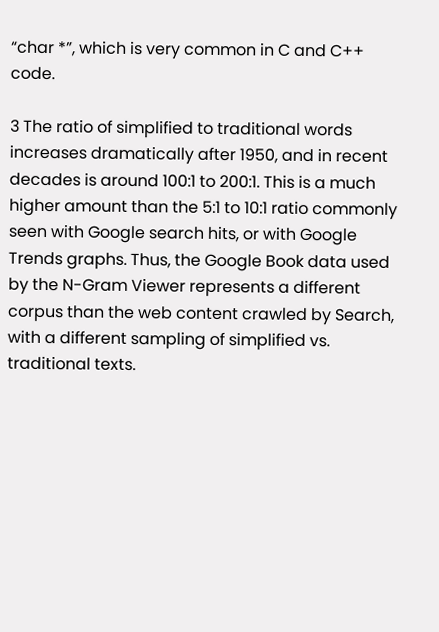“char *”, which is very common in C and C++ code.

3 The ratio of simplified to traditional words increases dramatically after 1950, and in recent decades is around 100:1 to 200:1. This is a much higher amount than the 5:1 to 10:1 ratio commonly seen with Google search hits, or with Google Trends graphs. Thus, the Google Book data used by the N-Gram Viewer represents a different corpus than the web content crawled by Search, with a different sampling of simplified vs. traditional texts.